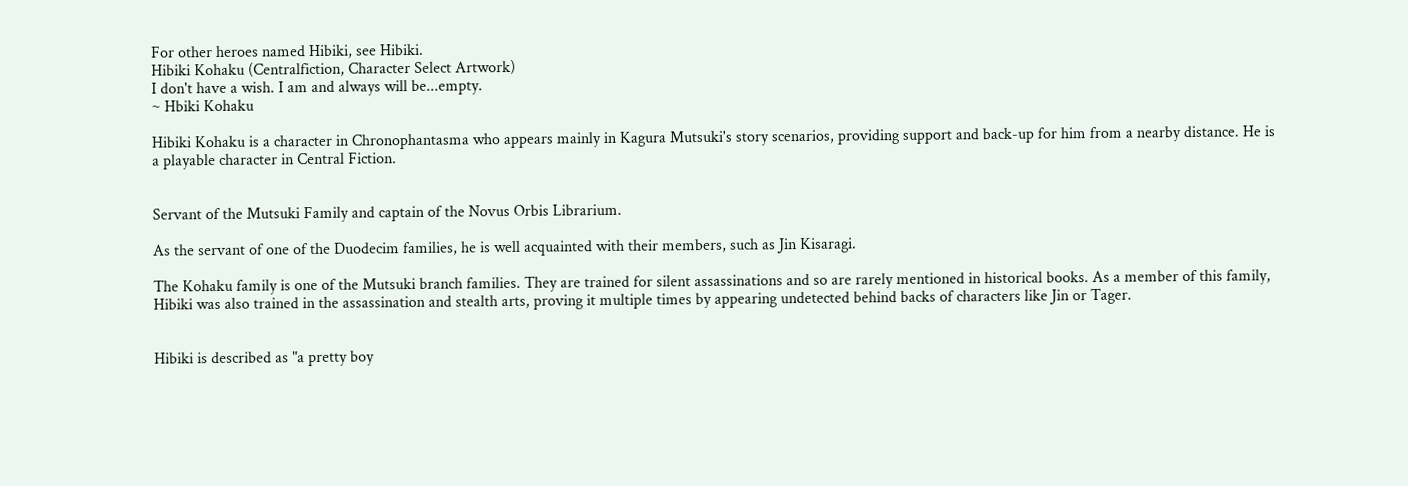For other heroes named Hibiki, see Hibiki.
Hibiki Kohaku (Centralfiction, Character Select Artwork)
I don't have a wish. I am and always will be...empty.
~ Hbiki Kohaku

Hibiki Kohaku is a character in Chronophantasma who appears mainly in Kagura Mutsuki's story scenarios, providing support and back-up for him from a nearby distance. He is a playable character in Central Fiction.


Servant of the Mutsuki Family and captain of the Novus Orbis Librarium.

As the servant of one of the Duodecim families, he is well acquainted with their members, such as Jin Kisaragi.

The Kohaku family is one of the Mutsuki branch families. They are trained for silent assassinations and so are rarely mentioned in historical books. As a member of this family, Hibiki was also trained in the assassination and stealth arts, proving it multiple times by appearing undetected behind backs of characters like Jin or Tager.


Hibiki is described as "a pretty boy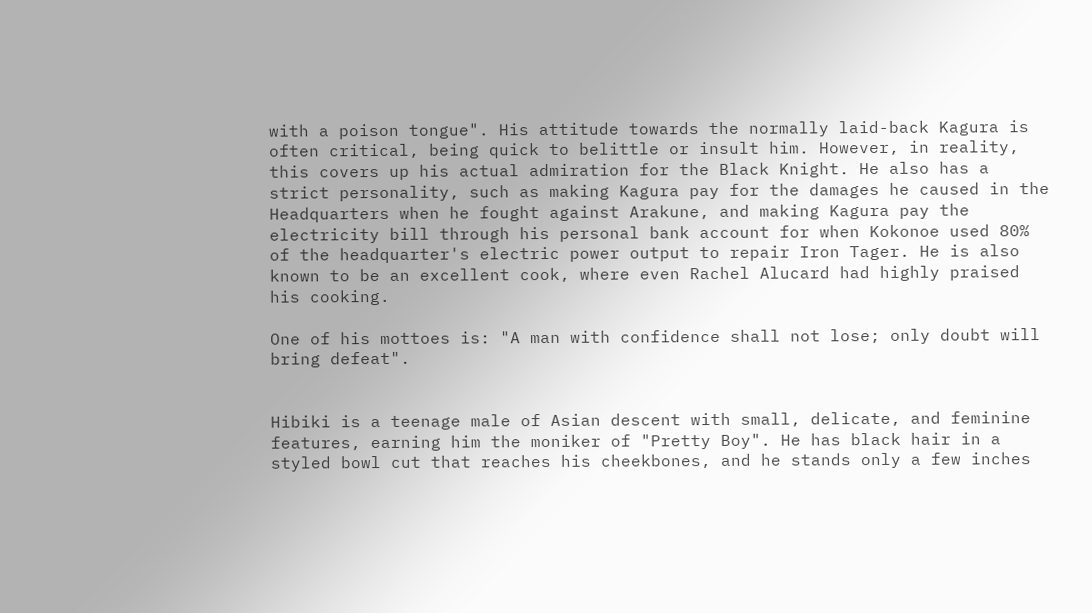with a poison tongue". His attitude towards the normally laid-back Kagura is often critical, being quick to belittle or insult him. However, in reality, this covers up his actual admiration for the Black Knight. He also has a strict personality, such as making Kagura pay for the damages he caused in the Headquarters when he fought against Arakune, and making Kagura pay the electricity bill through his personal bank account for when Kokonoe used 80% of the headquarter's electric power output to repair Iron Tager. He is also known to be an excellent cook, where even Rachel Alucard had highly praised his cooking.

One of his mottoes is: "A man with confidence shall not lose; only doubt will bring defeat".


Hibiki is a teenage male of Asian descent with small, delicate, and feminine features, earning him the moniker of "Pretty Boy". He has black hair in a styled bowl cut that reaches his cheekbones, and he stands only a few inches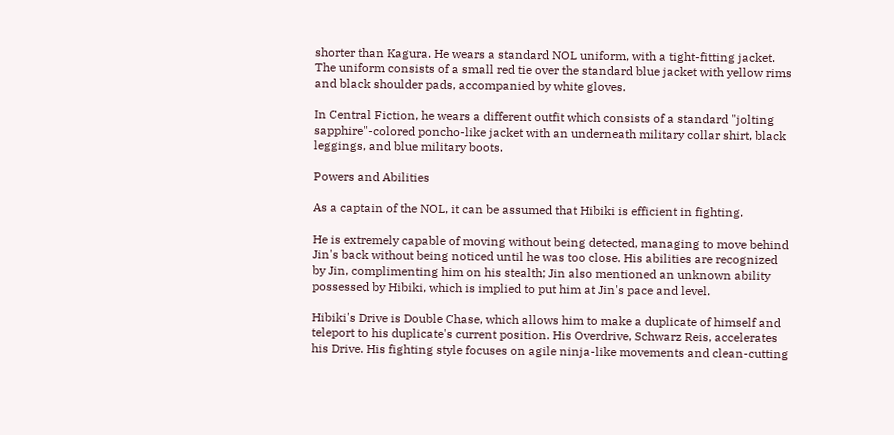shorter than Kagura. He wears a standard NOL uniform, with a tight-fitting jacket. The uniform consists of a small red tie over the standard blue jacket with yellow rims and black shoulder pads, accompanied by white gloves.

In Central Fiction, he wears a different outfit which consists of a standard "jolting sapphire"-colored poncho-like jacket with an underneath military collar shirt, black leggings, and blue military boots.

Powers and Abilities

As a captain of the NOL, it can be assumed that Hibiki is efficient in fighting.

He is extremely capable of moving without being detected, managing to move behind Jin's back without being noticed until he was too close. His abilities are recognized by Jin, complimenting him on his stealth; Jin also mentioned an unknown ability possessed by Hibiki, which is implied to put him at Jin's pace and level.

Hibiki's Drive is Double Chase, which allows him to make a duplicate of himself and teleport to his duplicate's current position. His Overdrive, Schwarz Reis, accelerates his Drive. His fighting style focuses on agile ninja-like movements and clean-cutting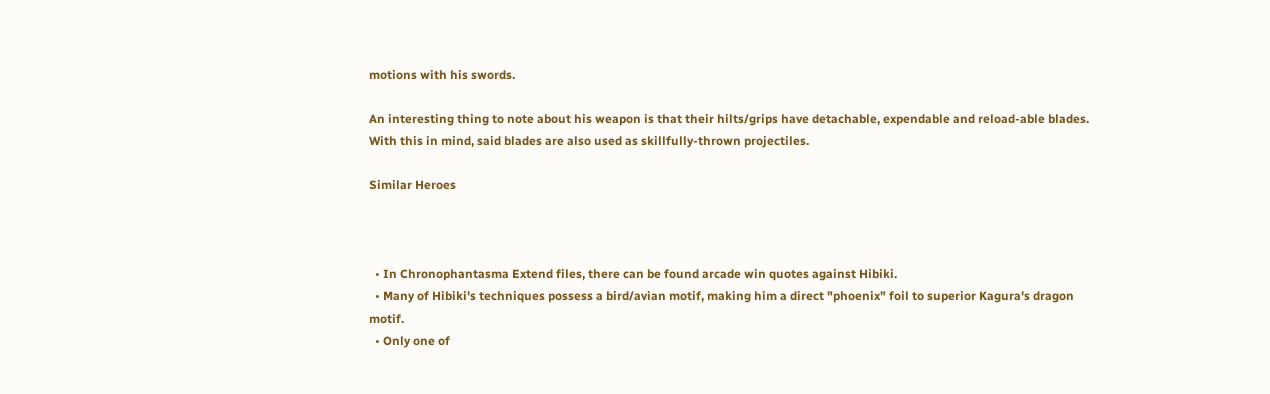motions with his swords.

An interesting thing to note about his weapon is that their hilts/grips have detachable, expendable and reload-able blades. With this in mind, said blades are also used as skillfully-thrown projectiles.

Similar Heroes



  • In Chronophantasma Extend files, there can be found arcade win quotes against Hibiki.
  • Many of Hibiki's techniques possess a bird/avian motif, making him a direct "phoenix" foil to superior Kagura's dragon motif.
  • Only one of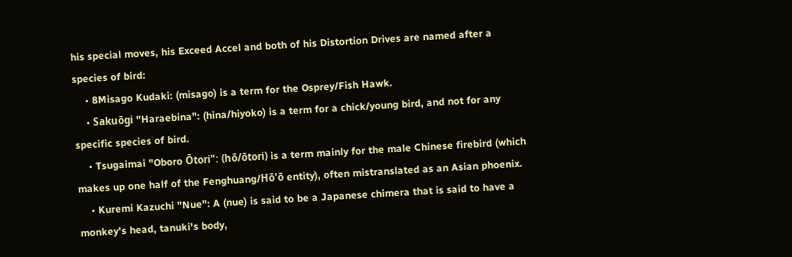his special moves, his Exceed Accel and both of his Distortion Drives are named after a species of bird:
    • 8Misago Kudaki: (misago) is a term for the Osprey/Fish Hawk.
    • Sakuōgi "Haraebina": (hina/hiyoko) is a term for a chick/young bird, and not for any specific species of bird.
    • Tsugaimai "Oboro Ōtori": (hō/ōtori) is a term mainly for the male Chinese firebird (which makes up one half of the Fenghuang/Hō'ō entity), often mistranslated as an Asian phoenix.
    • Kuremi Kazuchi "Nue": A (nue) is said to be a Japanese chimera that is said to have a monkey's head, tanuki's body,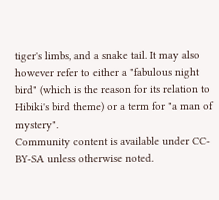tiger's limbs, and a snake tail. It may also however refer to either a "fabulous night bird" (which is the reason for its relation to Hibiki's bird theme) or a term for "a man of mystery".
Community content is available under CC-BY-SA unless otherwise noted.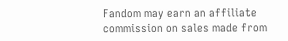Fandom may earn an affiliate commission on sales made from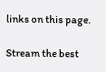links on this page.

Stream the best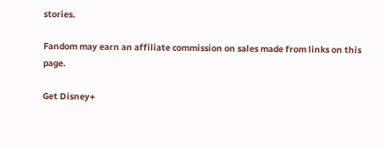stories.

Fandom may earn an affiliate commission on sales made from links on this page.

Get Disney+